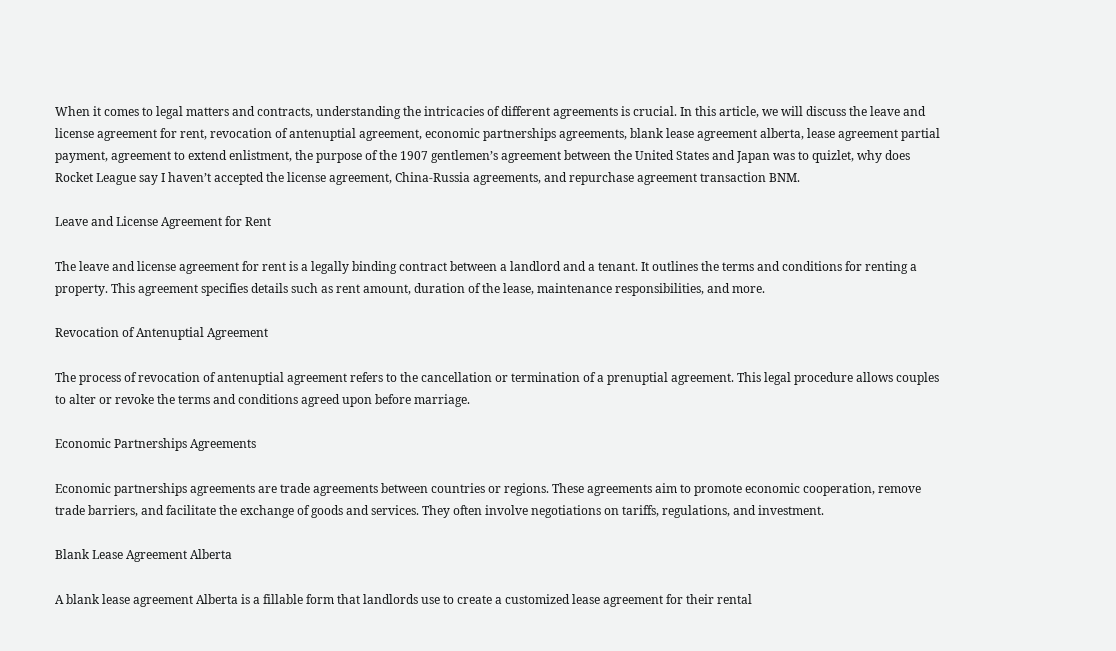When it comes to legal matters and contracts, understanding the intricacies of different agreements is crucial. In this article, we will discuss the leave and license agreement for rent, revocation of antenuptial agreement, economic partnerships agreements, blank lease agreement alberta, lease agreement partial payment, agreement to extend enlistment, the purpose of the 1907 gentlemen’s agreement between the United States and Japan was to quizlet, why does Rocket League say I haven’t accepted the license agreement, China-Russia agreements, and repurchase agreement transaction BNM.

Leave and License Agreement for Rent

The leave and license agreement for rent is a legally binding contract between a landlord and a tenant. It outlines the terms and conditions for renting a property. This agreement specifies details such as rent amount, duration of the lease, maintenance responsibilities, and more.

Revocation of Antenuptial Agreement

The process of revocation of antenuptial agreement refers to the cancellation or termination of a prenuptial agreement. This legal procedure allows couples to alter or revoke the terms and conditions agreed upon before marriage.

Economic Partnerships Agreements

Economic partnerships agreements are trade agreements between countries or regions. These agreements aim to promote economic cooperation, remove trade barriers, and facilitate the exchange of goods and services. They often involve negotiations on tariffs, regulations, and investment.

Blank Lease Agreement Alberta

A blank lease agreement Alberta is a fillable form that landlords use to create a customized lease agreement for their rental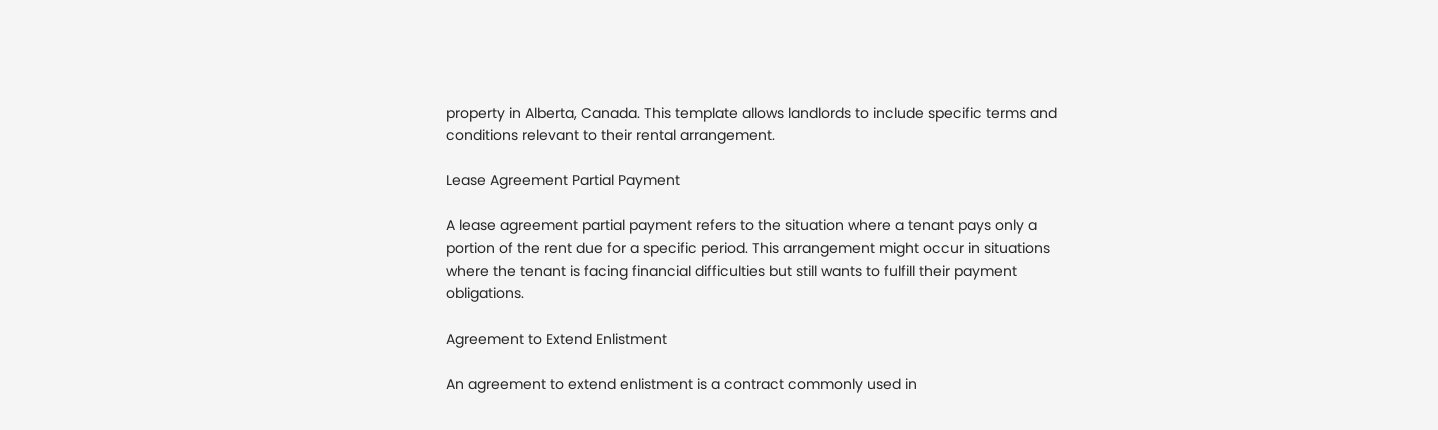property in Alberta, Canada. This template allows landlords to include specific terms and conditions relevant to their rental arrangement.

Lease Agreement Partial Payment

A lease agreement partial payment refers to the situation where a tenant pays only a portion of the rent due for a specific period. This arrangement might occur in situations where the tenant is facing financial difficulties but still wants to fulfill their payment obligations.

Agreement to Extend Enlistment

An agreement to extend enlistment is a contract commonly used in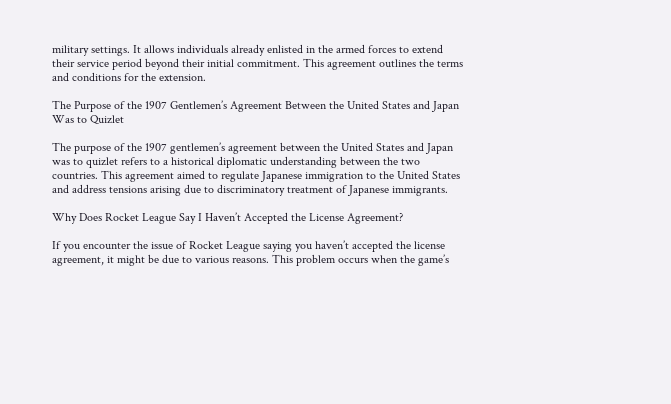military settings. It allows individuals already enlisted in the armed forces to extend their service period beyond their initial commitment. This agreement outlines the terms and conditions for the extension.

The Purpose of the 1907 Gentlemen’s Agreement Between the United States and Japan Was to Quizlet

The purpose of the 1907 gentlemen’s agreement between the United States and Japan was to quizlet refers to a historical diplomatic understanding between the two countries. This agreement aimed to regulate Japanese immigration to the United States and address tensions arising due to discriminatory treatment of Japanese immigrants.

Why Does Rocket League Say I Haven’t Accepted the License Agreement?

If you encounter the issue of Rocket League saying you haven’t accepted the license agreement, it might be due to various reasons. This problem occurs when the game’s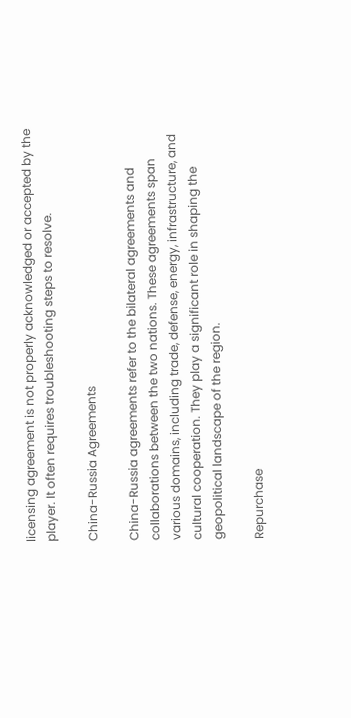licensing agreement is not properly acknowledged or accepted by the player. It often requires troubleshooting steps to resolve.

China-Russia Agreements

China-Russia agreements refer to the bilateral agreements and collaborations between the two nations. These agreements span various domains, including trade, defense, energy, infrastructure, and cultural cooperation. They play a significant role in shaping the geopolitical landscape of the region.

Repurchase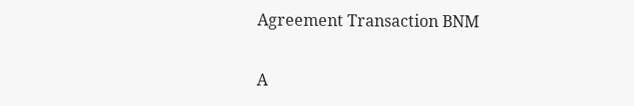Agreement Transaction BNM

A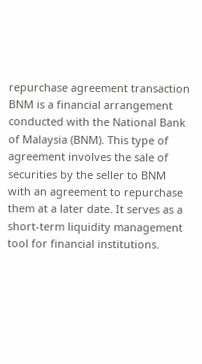repurchase agreement transaction BNM is a financial arrangement conducted with the National Bank of Malaysia (BNM). This type of agreement involves the sale of securities by the seller to BNM with an agreement to repurchase them at a later date. It serves as a short-term liquidity management tool for financial institutions.